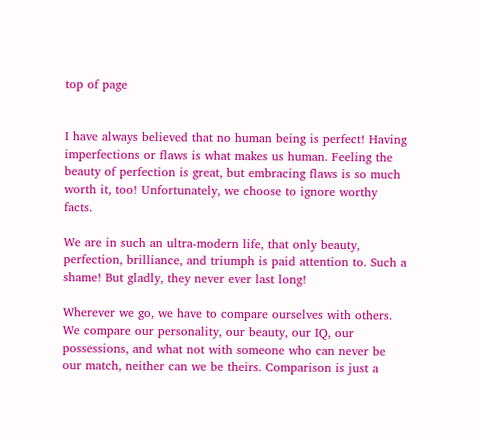top of page


I have always believed that no human being is perfect! Having imperfections or flaws is what makes us human. Feeling the beauty of perfection is great, but embracing flaws is so much worth it, too! Unfortunately, we choose to ignore worthy facts.

We are in such an ultra-modern life, that only beauty, perfection, brilliance, and triumph is paid attention to. Such a shame! But gladly, they never ever last long!

Wherever we go, we have to compare ourselves with others. We compare our personality, our beauty, our IQ, our possessions, and what not with someone who can never be our match, neither can we be theirs. Comparison is just a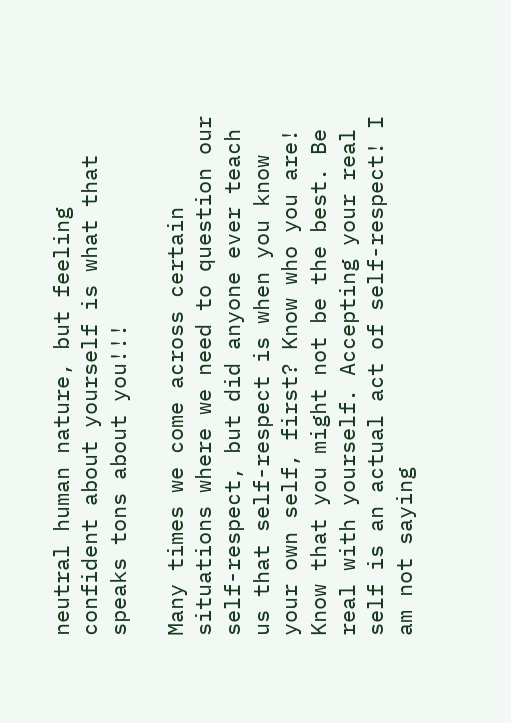neutral human nature, but feeling confident about yourself is what that speaks tons about you!!!

Many times we come across certain situations where we need to question our self-respect, but did anyone ever teach us that self-respect is when you know your own self, first? Know who you are! Know that you might not be the best. Be real with yourself. Accepting your real self is an actual act of self-respect! I am not saying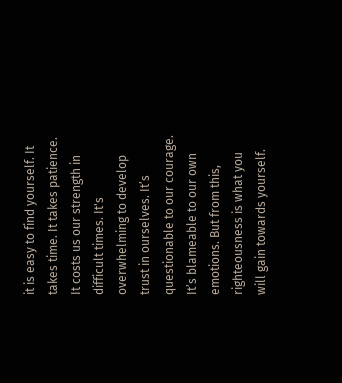it is easy to find yourself. It takes time. It takes patience. It costs us our strength in difficult times. It's overwhelming to develop trust in ourselves. It’s questionable to our courage. It’s blameable to our own emotions. But from this, righteousness is what you will gain towards yourself.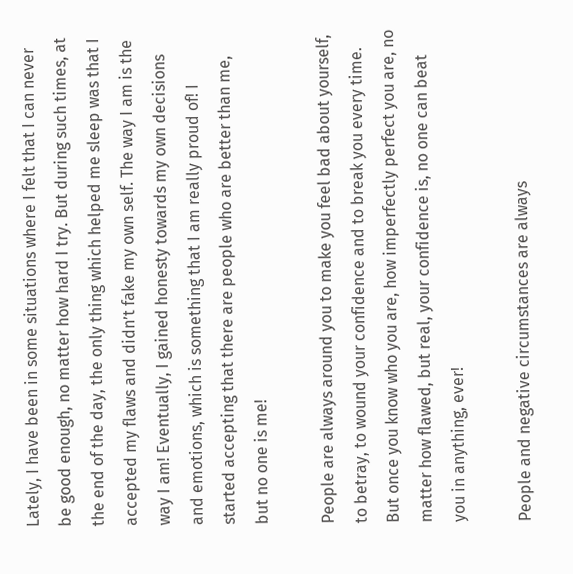Lately, I have been in some situations where I felt that I can never be good enough, no matter how hard I try. But during such times, at the end of the day, the only thing which helped me sleep was that I accepted my flaws and didn’t fake my own self. The way I am is the way I am! Eventually, I gained honesty towards my own decisions and emotions, which is something that I am really proud of! I started accepting that there are people who are better than me, but no one is me!

People are always around you to make you feel bad about yourself, to betray, to wound your confidence and to break you every time. But once you know who you are, how imperfectly perfect you are, no matter how flawed, but real, your confidence is, no one can beat you in anything, ever!

People and negative circumstances are always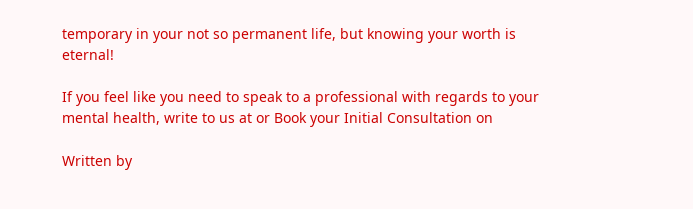temporary in your not so permanent life, but knowing your worth is eternal!

If you feel like you need to speak to a professional with regards to your mental health, write to us at or Book your Initial Consultation on

Written by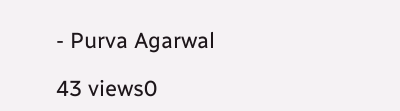- Purva Agarwal

43 views0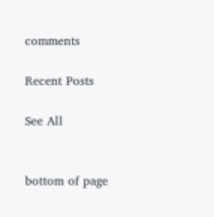comments

Recent Posts

See All


bottom of page